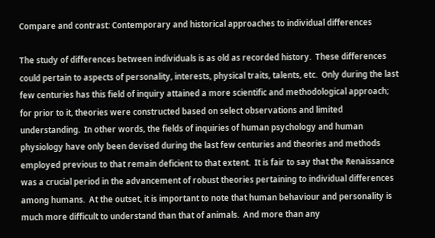Compare and contrast: Contemporary and historical approaches to individual differences

The study of differences between individuals is as old as recorded history.  These differences could pertain to aspects of personality, interests, physical traits, talents, etc.  Only during the last few centuries has this field of inquiry attained a more scientific and methodological approach; for prior to it, theories were constructed based on select observations and limited understanding.  In other words, the fields of inquiries of human psychology and human physiology have only been devised during the last few centuries and theories and methods employed previous to that remain deficient to that extent.  It is fair to say that the Renaissance was a crucial period in the advancement of robust theories pertaining to individual differences among humans.  At the outset, it is important to note that human behaviour and personality is much more difficult to understand than that of animals.  And more than any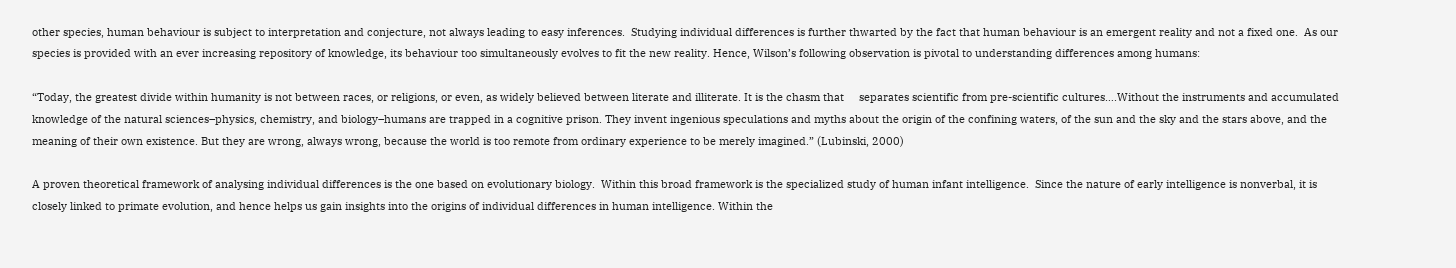other species, human behaviour is subject to interpretation and conjecture, not always leading to easy inferences.  Studying individual differences is further thwarted by the fact that human behaviour is an emergent reality and not a fixed one.  As our species is provided with an ever increasing repository of knowledge, its behaviour too simultaneously evolves to fit the new reality. Hence, Wilson’s following observation is pivotal to understanding differences among humans:

“Today, the greatest divide within humanity is not between races, or religions, or even, as widely believed between literate and illiterate. It is the chasm that     separates scientific from pre-scientific cultures….Without the instruments and accumulated knowledge of the natural sciences–physics, chemistry, and biology–humans are trapped in a cognitive prison. They invent ingenious speculations and myths about the origin of the confining waters, of the sun and the sky and the stars above, and the meaning of their own existence. But they are wrong, always wrong, because the world is too remote from ordinary experience to be merely imagined.” (Lubinski, 2000)

A proven theoretical framework of analysing individual differences is the one based on evolutionary biology.  Within this broad framework is the specialized study of human infant intelligence.  Since the nature of early intelligence is nonverbal, it is closely linked to primate evolution, and hence helps us gain insights into the origins of individual differences in human intelligence. Within the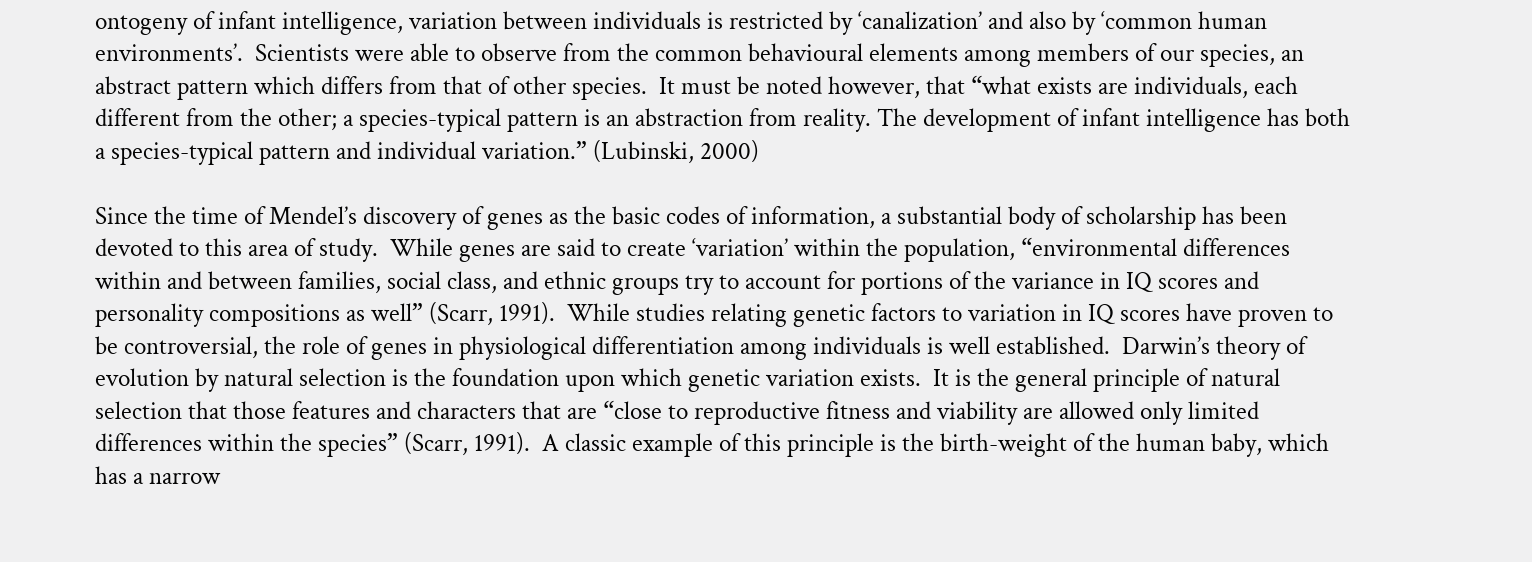ontogeny of infant intelligence, variation between individuals is restricted by ‘canalization’ and also by ‘common human environments’.  Scientists were able to observe from the common behavioural elements among members of our species, an abstract pattern which differs from that of other species.  It must be noted however, that “what exists are individuals, each different from the other; a species-typical pattern is an abstraction from reality. The development of infant intelligence has both a species-typical pattern and individual variation.” (Lubinski, 2000)

Since the time of Mendel’s discovery of genes as the basic codes of information, a substantial body of scholarship has been devoted to this area of study.  While genes are said to create ‘variation’ within the population, “environmental differences within and between families, social class, and ethnic groups try to account for portions of the variance in IQ scores and personality compositions as well” (Scarr, 1991).  While studies relating genetic factors to variation in IQ scores have proven to be controversial, the role of genes in physiological differentiation among individuals is well established.  Darwin’s theory of evolution by natural selection is the foundation upon which genetic variation exists.  It is the general principle of natural selection that those features and characters that are “close to reproductive fitness and viability are allowed only limited differences within the species” (Scarr, 1991).  A classic example of this principle is the birth-weight of the human baby, which has a narrow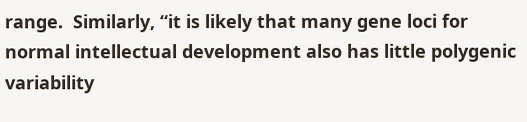range.  Similarly, “it is likely that many gene loci for normal intellectual development also has little polygenic variability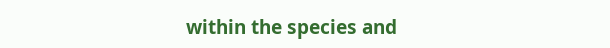within the species and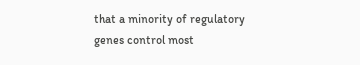that a minority of regulatory genes control most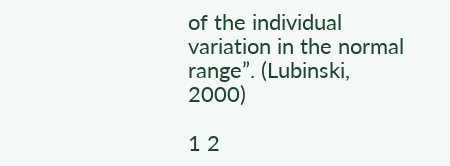of the individual variation in the normal range”. (Lubinski, 2000)

1 2